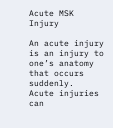Acute MSK Injury

An acute injury is an injury to one’s anatomy that occurs suddenly.  Acute injuries can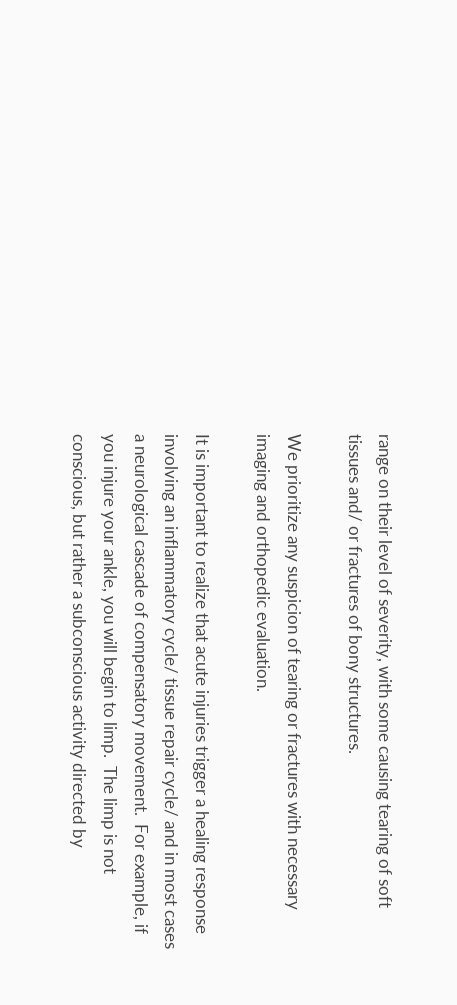range on their level of severity, with some causing tearing of soft tissues and/ or fractures of bony structures.

We prioritize any suspicion of tearing or fractures with necessary imaging and orthopedic evaluation.

It is important to realize that acute injuries trigger a healing response involving an inflammatory cycle/ tissue repair cycle/ and in most cases a neurological cascade of compensatory movement.  For example, if you injure your ankle, you will begin to limp.  The limp is not conscious, but rather a subconscious activity directed by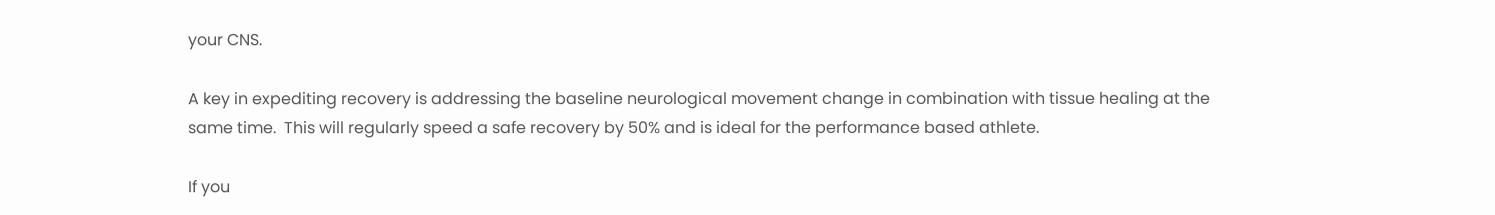your CNS.

A key in expediting recovery is addressing the baseline neurological movement change in combination with tissue healing at the same time.  This will regularly speed a safe recovery by 50% and is ideal for the performance based athlete.

If you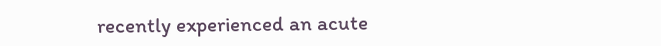recently experienced an acute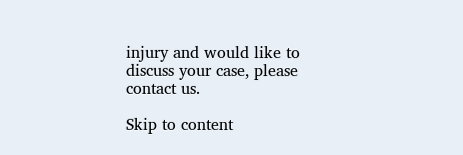injury and would like to discuss your case, please contact us.

Skip to content